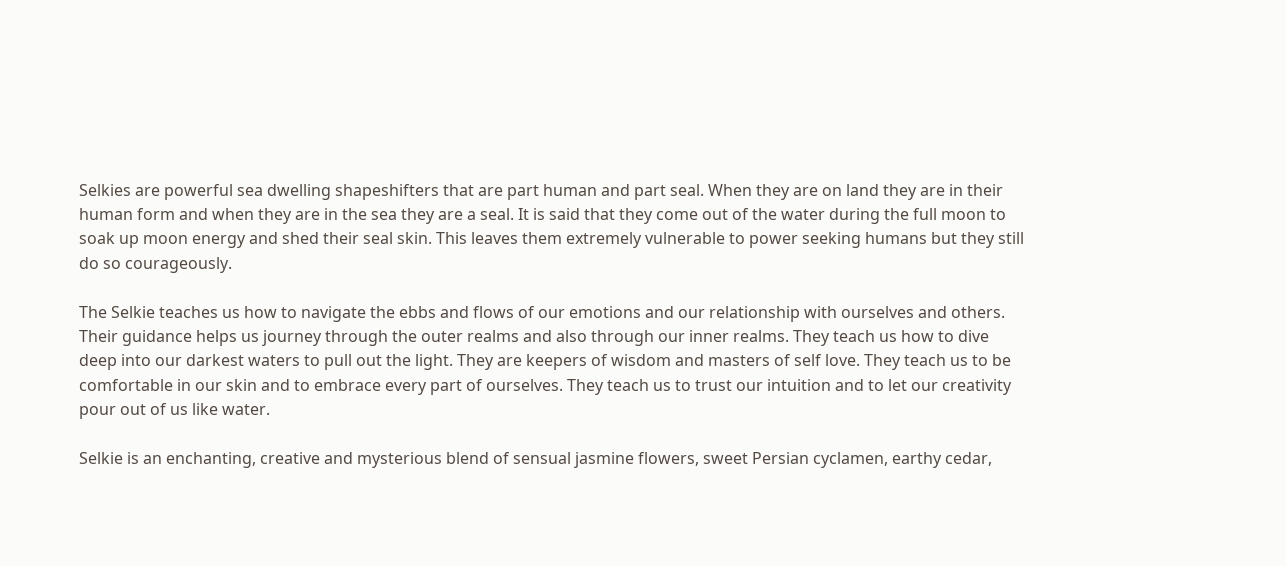Selkies are powerful sea dwelling shapeshifters that are part human and part seal. When they are on land they are in their human form and when they are in the sea they are a seal. It is said that they come out of the water during the full moon to soak up moon energy and shed their seal skin. This leaves them extremely vulnerable to power seeking humans but they still do so courageously.

The Selkie teaches us how to navigate the ebbs and flows of our emotions and our relationship with ourselves and others. Their guidance helps us journey through the outer realms and also through our inner realms. They teach us how to dive deep into our darkest waters to pull out the light. They are keepers of wisdom and masters of self love. They teach us to be comfortable in our skin and to embrace every part of ourselves. They teach us to trust our intuition and to let our creativity pour out of us like water.

Selkie is an enchanting, creative and mysterious blend of sensual jasmine flowers, sweet Persian cyclamen, earthy cedar,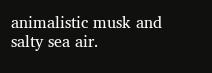animalistic musk and salty sea air.